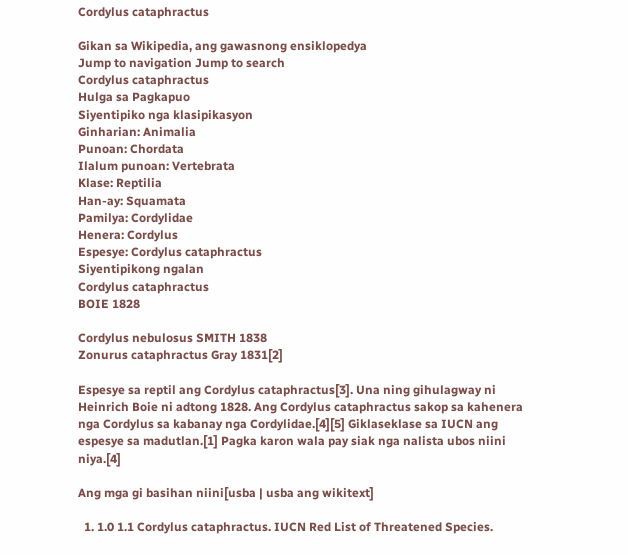Cordylus cataphractus

Gikan sa Wikipedia, ang gawasnong ensiklopedya
Jump to navigation Jump to search
Cordylus cataphractus
Hulga sa Pagkapuo
Siyentipiko nga klasipikasyon
Ginharian: Animalia
Punoan: Chordata
Ilalum punoan: Vertebrata
Klase: Reptilia
Han-ay: Squamata
Pamilya: Cordylidae
Henera: Cordylus
Espesye: Cordylus cataphractus
Siyentipikong ngalan
Cordylus cataphractus
BOIE 1828

Cordylus nebulosus SMITH 1838
Zonurus cataphractus Gray 1831[2]

Espesye sa reptil ang Cordylus cataphractus[3]. Una ning gihulagway ni Heinrich Boie ni adtong 1828. Ang Cordylus cataphractus sakop sa kahenera nga Cordylus sa kabanay nga Cordylidae.[4][5] Giklaseklase sa IUCN ang espesye sa madutlan.[1] Pagka karon wala pay siak nga nalista ubos niini niya.[4]

Ang mga gi basihan niini[usba | usba ang wikitext]

  1. 1.0 1.1 Cordylus cataphractus. IUCN Red List of Threatened Species.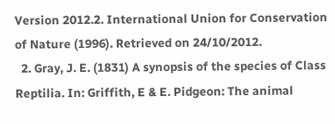Version 2012.2. International Union for Conservation of Nature (1996). Retrieved on 24/10/2012.
  2. Gray, J. E. (1831) A synopsis of the species of Class Reptilia. In: Griffith, E & E. Pidgeon: The animal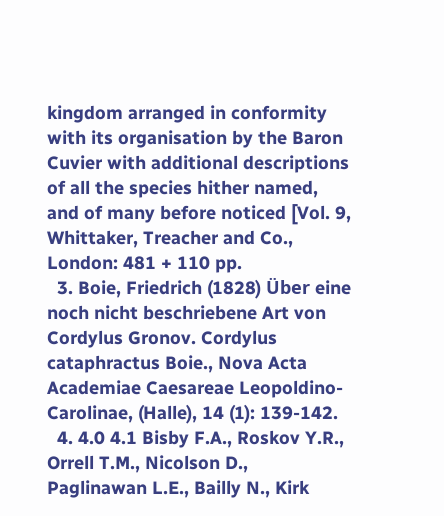kingdom arranged in conformity with its organisation by the Baron Cuvier with additional descriptions of all the species hither named, and of many before noticed [Vol. 9, Whittaker, Treacher and Co., London: 481 + 110 pp.
  3. Boie, Friedrich (1828) Über eine noch nicht beschriebene Art von Cordylus Gronov. Cordylus cataphractus Boie., Nova Acta Academiae Caesareae Leopoldino-Carolinae, (Halle), 14 (1): 139-142.
  4. 4.0 4.1 Bisby F.A., Roskov Y.R., Orrell T.M., Nicolson D., Paglinawan L.E., Bailly N., Kirk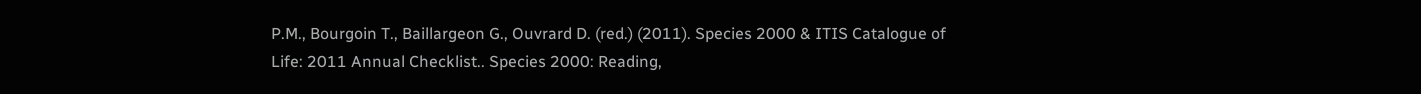P.M., Bourgoin T., Baillargeon G., Ouvrard D. (red.) (2011). Species 2000 & ITIS Catalogue of Life: 2011 Annual Checklist.. Species 2000: Reading,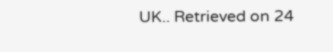UK.. Retrieved on 24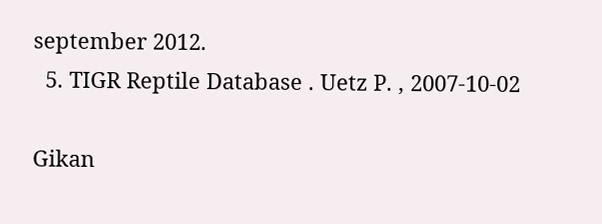september 2012.
  5. TIGR Reptile Database . Uetz P. , 2007-10-02

Gikan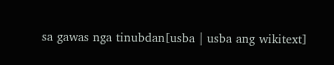sa gawas nga tinubdan[usba | usba ang wikitext]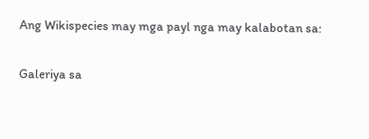Ang Wikispecies may mga payl nga may kalabotan sa:

Galeriya sa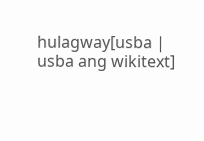hulagway[usba | usba ang wikitext]